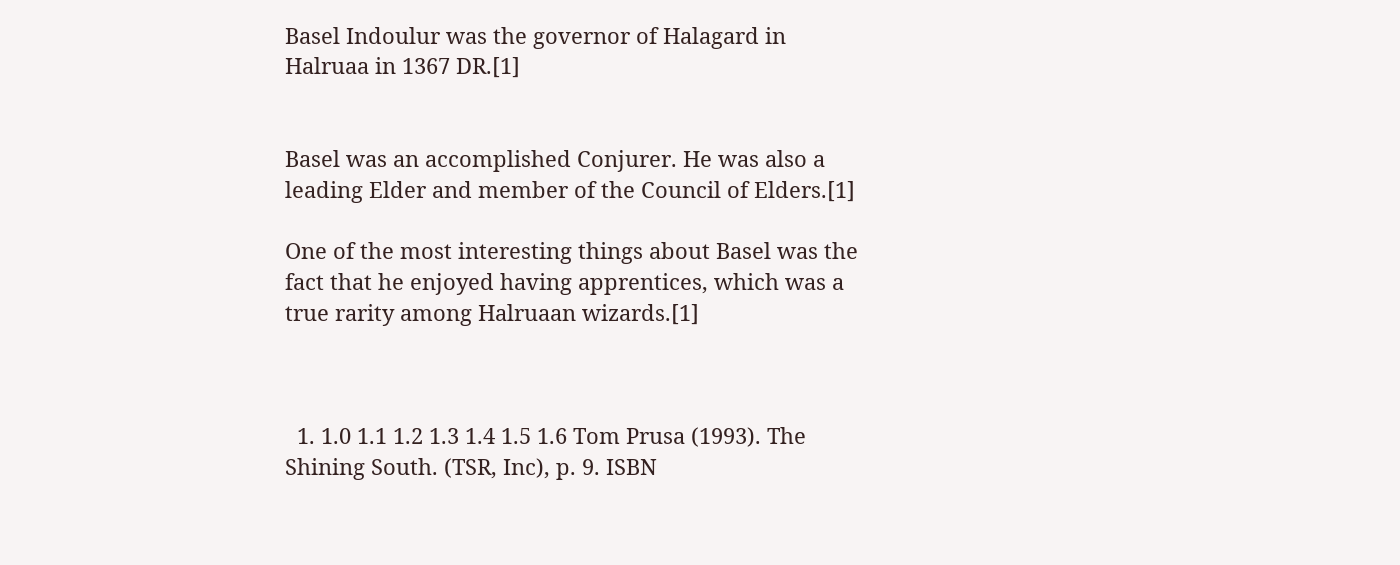Basel Indoulur was the governor of Halagard in Halruaa in 1367 DR.[1]


Basel was an accomplished Conjurer. He was also a leading Elder and member of the Council of Elders.[1]

One of the most interesting things about Basel was the fact that he enjoyed having apprentices, which was a true rarity among Halruaan wizards.[1]



  1. 1.0 1.1 1.2 1.3 1.4 1.5 1.6 Tom Prusa (1993). The Shining South. (TSR, Inc), p. 9. ISBN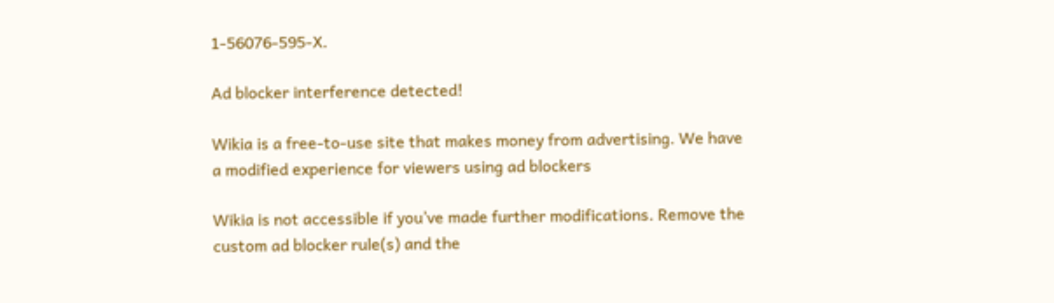1-56076-595-X.

Ad blocker interference detected!

Wikia is a free-to-use site that makes money from advertising. We have a modified experience for viewers using ad blockers

Wikia is not accessible if you’ve made further modifications. Remove the custom ad blocker rule(s) and the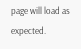page will load as expected.